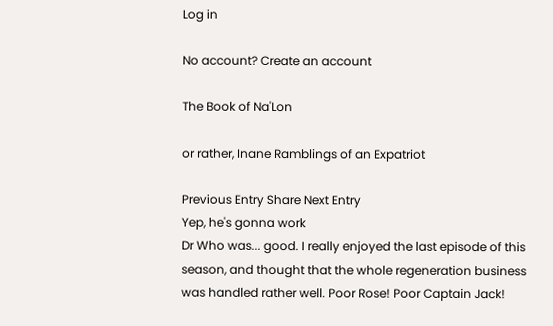Log in

No account? Create an account

The Book of Na'Lon

or rather, Inane Ramblings of an Expatriot

Previous Entry Share Next Entry
Yep, he's gonna work
Dr Who was... good. I really enjoyed the last episode of this season, and thought that the whole regeneration business was handled rather well. Poor Rose! Poor Captain Jack!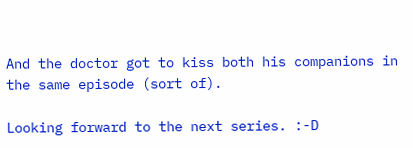And the doctor got to kiss both his companions in the same episode (sort of).

Looking forward to the next series. :-D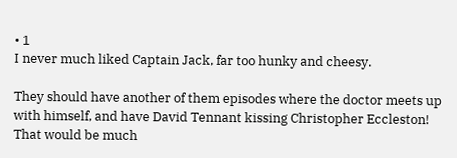• 1
I never much liked Captain Jack, far too hunky and cheesy.

They should have another of them episodes where the doctor meets up with himself, and have David Tennant kissing Christopher Eccleston! That would be much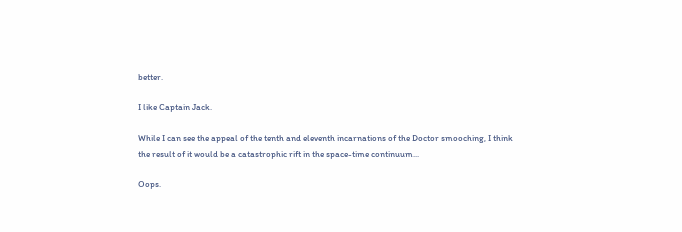better.

I like Captain Jack.

While I can see the appeal of the tenth and eleventh incarnations of the Doctor smooching, I think the result of it would be a catastrophic rift in the space-time continuum...

Oops.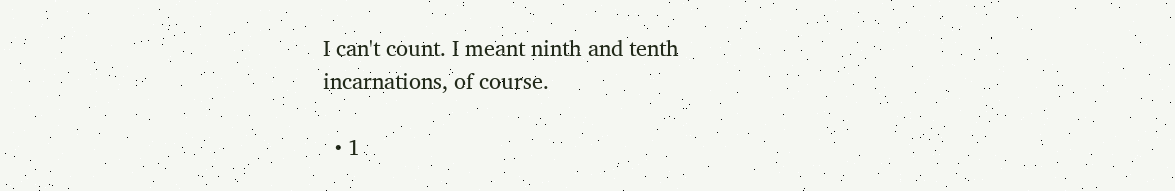I can't count. I meant ninth and tenth incarnations, of course.

  • 1